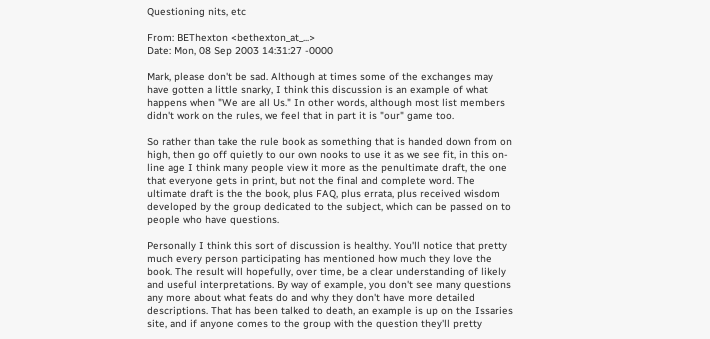Questioning nits, etc

From: BEThexton <bethexton_at_...>
Date: Mon, 08 Sep 2003 14:31:27 -0000

Mark, please don't be sad. Although at times some of the exchanges may have gotten a little snarky, I think this discussion is an example of what happens when "We are all Us." In other words, although most list members didn't work on the rules, we feel that in part it is "our" game too.

So rather than take the rule book as something that is handed down from on high, then go off quietly to our own nooks to use it as we see fit, in this on-line age I think many people view it more as the penultimate draft, the one that everyone gets in print, but not the final and complete word. The ultimate draft is the the book, plus FAQ, plus errata, plus received wisdom developed by the group dedicated to the subject, which can be passed on to people who have questions.

Personally I think this sort of discussion is healthy. You'll notice that pretty much every person participating has mentioned how much they love the book. The result will hopefully, over time, be a clear understanding of likely and useful interpretations. By way of example, you don't see many questions any more about what feats do and why they don't have more detailed descriptions. That has been talked to death, an example is up on the Issaries site, and if anyone comes to the group with the question they'll pretty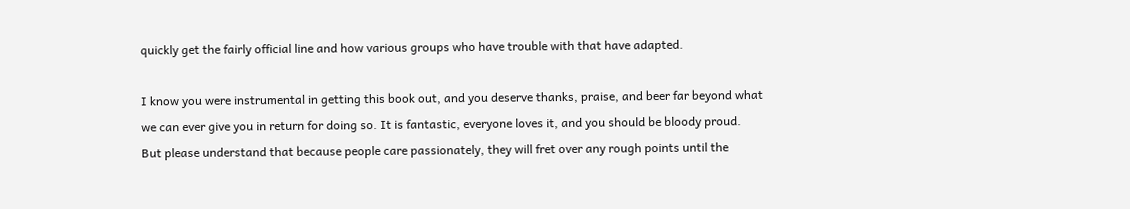quickly get the fairly official line and how various groups who have trouble with that have adapted.

I know you were instrumental in getting this book out, and you deserve thanks, praise, and beer far beyond what we can ever give you in return for doing so. It is fantastic, everyone loves it, and you should be bloody proud. But please understand that because people care passionately, they will fret over any rough points until the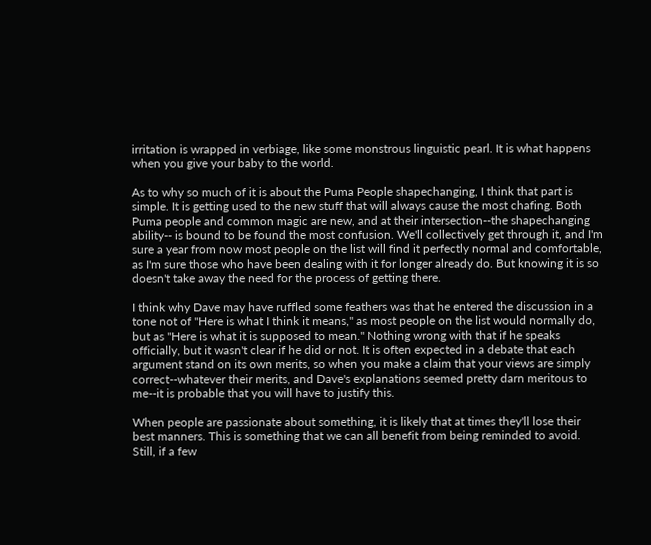irritation is wrapped in verbiage, like some monstrous linguistic pearl. It is what happens when you give your baby to the world.

As to why so much of it is about the Puma People shapechanging, I think that part is simple. It is getting used to the new stuff that will always cause the most chafing. Both Puma people and common magic are new, and at their intersection--the shapechanging ability-- is bound to be found the most confusion. We'll collectively get through it, and I'm sure a year from now most people on the list will find it perfectly normal and comfortable, as I'm sure those who have been dealing with it for longer already do. But knowing it is so doesn't take away the need for the process of getting there.

I think why Dave may have ruffled some feathers was that he entered the discussion in a tone not of "Here is what I think it means," as most people on the list would normally do, but as "Here is what it is supposed to mean." Nothing wrong with that if he speaks officially, but it wasn't clear if he did or not. It is often expected in a debate that each argument stand on its own merits, so when you make a claim that your views are simply correct--whatever their merits, and Dave's explanations seemed pretty darn meritous to me--it is probable that you will have to justify this.

When people are passionate about something, it is likely that at times they'll lose their best manners. This is something that we can all benefit from being reminded to avoid. Still, if a few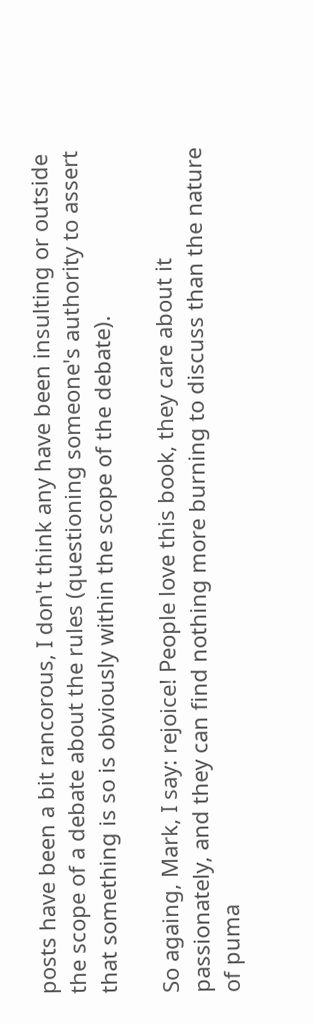posts have been a bit rancorous, I don't think any have been insulting or outside the scope of a debate about the rules (questioning someone's authority to assert that something is so is obviously within the scope of the debate).

So againg, Mark, I say: rejoice! People love this book, they care about it passionately, and they can find nothing more burning to discuss than the nature of puma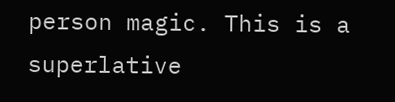person magic. This is a superlative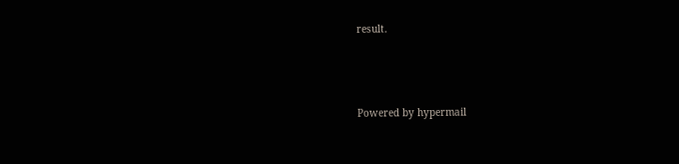result.



Powered by hypermail